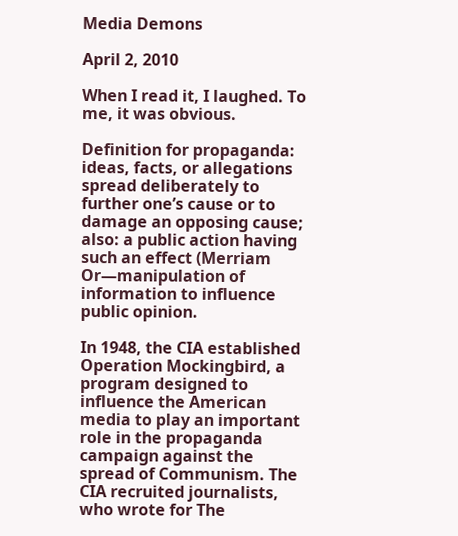Media Demons

April 2, 2010

When I read it, I laughed. To me, it was obvious.

Definition for propaganda: ideas, facts, or allegations spread deliberately to further one’s cause or to damage an opposing cause; also: a public action having such an effect (Merriam Or—manipulation of information to influence public opinion.

In 1948, the CIA established Operation Mockingbird, a program designed to influence the American media to play an important role in the propaganda campaign against the spread of Communism. The CIA recruited journalists, who wrote for The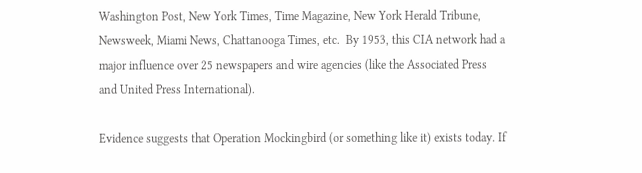Washington Post, New York Times, Time Magazine, New York Herald Tribune, Newsweek, Miami News, Chattanooga Times, etc.  By 1953, this CIA network had a major influence over 25 newspapers and wire agencies (like the Associated Press and United Press International).

Evidence suggests that Operation Mockingbird (or something like it) exists today. If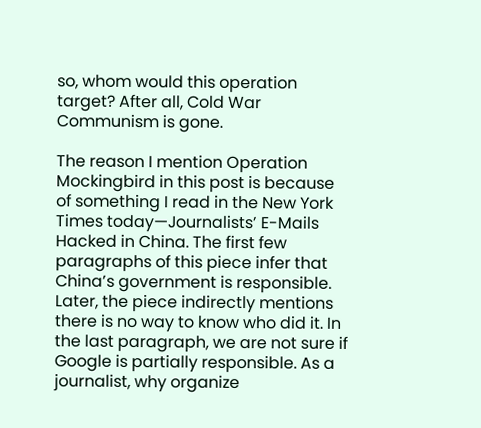so, whom would this operation target? After all, Cold War Communism is gone.

The reason I mention Operation Mockingbird in this post is because of something I read in the New York Times today—Journalists’ E-Mails Hacked in China. The first few paragraphs of this piece infer that China’s government is responsible. Later, the piece indirectly mentions there is no way to know who did it. In the last paragraph, we are not sure if Google is partially responsible. As a journalist, why organize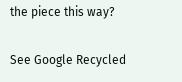the piece this way?

See Google Recycled